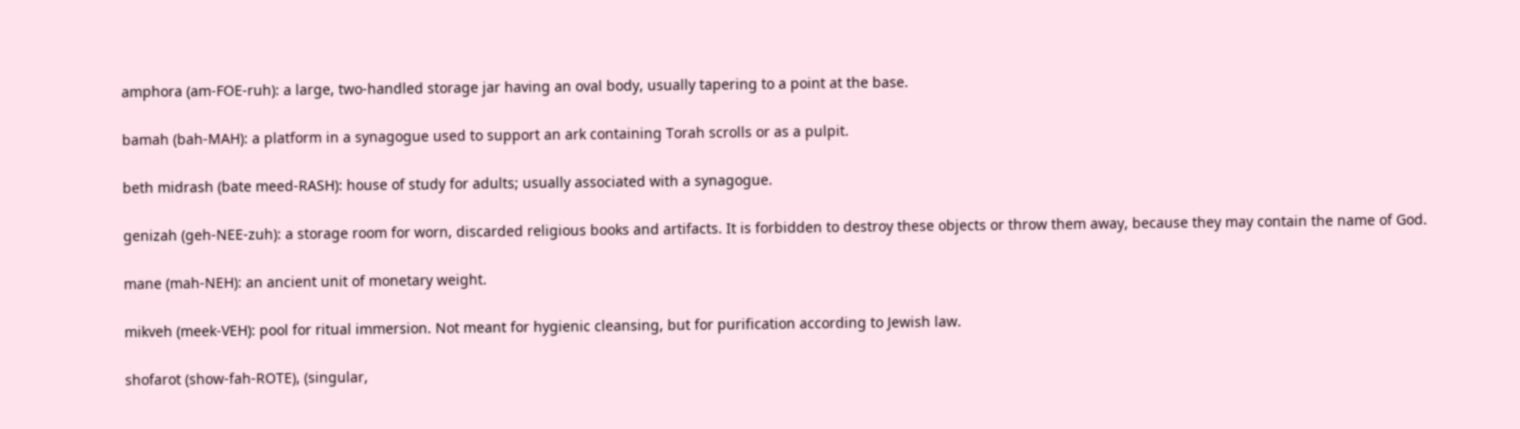amphora (am-FOE-ruh): a large, two-handled storage jar having an oval body, usually tapering to a point at the base.

bamah (bah-MAH): a platform in a synagogue used to support an ark containing Torah scrolls or as a pulpit.

beth midrash (bate meed-RASH): house of study for adults; usually associated with a synagogue.

genizah (geh-NEE-zuh): a storage room for worn, discarded religious books and artifacts. It is forbidden to destroy these objects or throw them away, because they may contain the name of God.

mane (mah-NEH): an ancient unit of monetary weight.

mikveh (meek-VEH): pool for ritual immersion. Not meant for hygienic cleansing, but for purification according to Jewish law.

shofarot (show-fah-ROTE), (singular,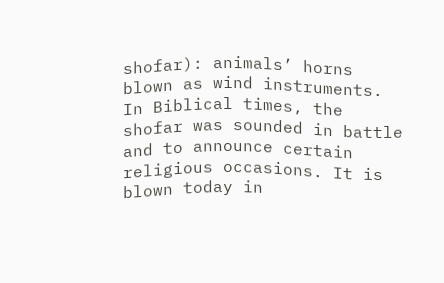shofar): animals’ horns blown as wind instruments. In Biblical times, the shofar was sounded in battle and to announce certain religious occasions. It is blown today in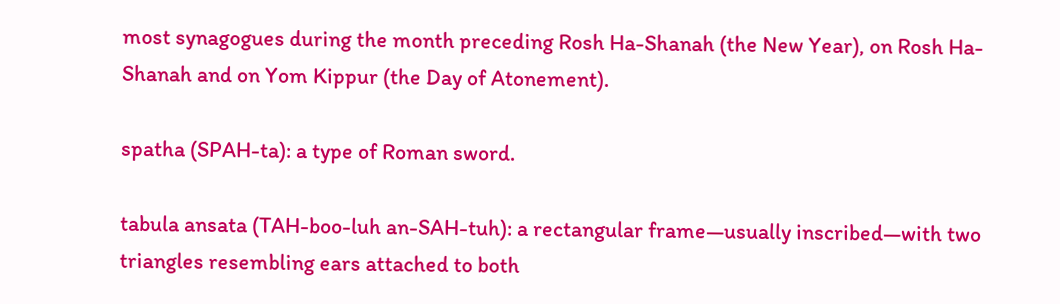most synagogues during the month preceding Rosh Ha-Shanah (the New Year), on Rosh Ha-Shanah and on Yom Kippur (the Day of Atonement).

spatha (SPAH-ta): a type of Roman sword.

tabula ansata (TAH-boo-luh an-SAH-tuh): a rectangular frame—usually inscribed—with two triangles resembling ears attached to both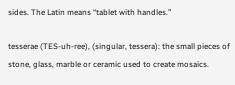sides. The Latin means “tablet with handles.”

tesserae (TES-uh-ree), (singular, tessera): the small pieces of stone, glass, marble or ceramic used to create mosaics.